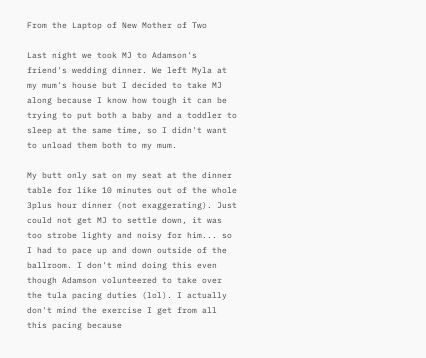From the Laptop of New Mother of Two

Last night we took MJ to Adamson's friend's wedding dinner. We left Myla at my mum's house but I decided to take MJ along because I know how tough it can be trying to put both a baby and a toddler to sleep at the same time, so I didn't want to unload them both to my mum.

My butt only sat on my seat at the dinner table for like 10 minutes out of the whole 3plus hour dinner (not exaggerating). Just could not get MJ to settle down, it was too strobe lighty and noisy for him... so I had to pace up and down outside of the ballroom. I don't mind doing this even though Adamson volunteered to take over the tula pacing duties (lol). I actually don't mind the exercise I get from all this pacing because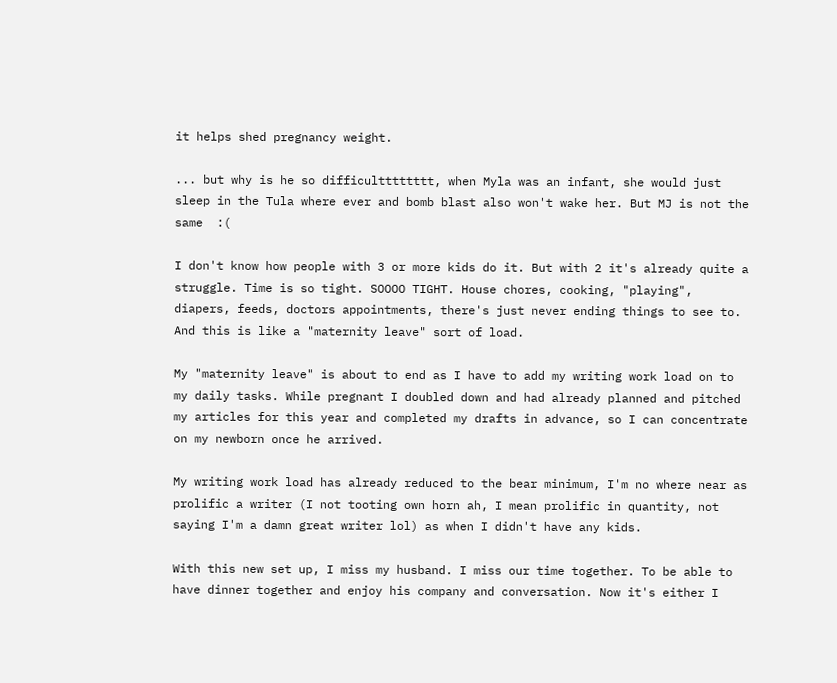it helps shed pregnancy weight.

... but why is he so difficultttttttt, when Myla was an infant, she would just sleep in the Tula where ever and bomb blast also won't wake her. But MJ is not the same  :(

I don't know how people with 3 or more kids do it. But with 2 it's already quite a struggle. Time is so tight. SOOOO TIGHT. House chores, cooking, "playing", diapers, feeds, doctors appointments, there's just never ending things to see to. And this is like a "maternity leave" sort of load.

My "maternity leave" is about to end as I have to add my writing work load on to my daily tasks. While pregnant I doubled down and had already planned and pitched my articles for this year and completed my drafts in advance, so I can concentrate on my newborn once he arrived.

My writing work load has already reduced to the bear minimum, I'm no where near as prolific a writer (I not tooting own horn ah, I mean prolific in quantity, not saying I'm a damn great writer lol) as when I didn't have any kids.

With this new set up, I miss my husband. I miss our time together. To be able to have dinner together and enjoy his company and conversation. Now it's either I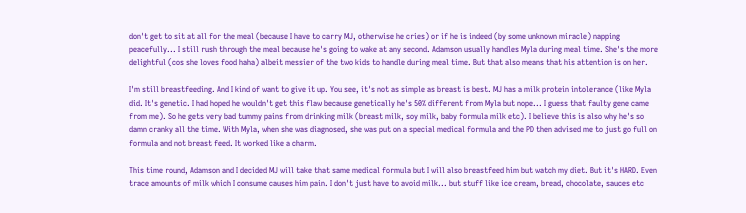don't get to sit at all for the meal (because I have to carry MJ, otherwise he cries) or if he is indeed (by some unknown miracle) napping peacefully... I still rush through the meal because he's going to wake at any second. Adamson usually handles Myla during meal time. She's the more delightful (cos she loves food haha) albeit messier of the two kids to handle during meal time. But that also means that his attention is on her.

I'm still breastfeeding. And I kind of want to give it up. You see, it's not as simple as breast is best. MJ has a milk protein intolerance (like Myla did. It's genetic. I had hoped he wouldn't get this flaw because genetically he's 50% different from Myla but nope... I guess that faulty gene came from me). So he gets very bad tummy pains from drinking milk (breast milk, soy milk, baby formula milk etc). I believe this is also why he's so damn cranky all the time. With Myla, when she was diagnosed, she was put on a special medical formula and the PD then advised me to just go full on formula and not breast feed. It worked like a charm.

This time round, Adamson and I decided MJ will take that same medical formula but I will also breastfeed him but watch my diet. But it's HARD. Even trace amounts of milk which I consume causes him pain. I don't just have to avoid milk... but stuff like ice cream, bread, chocolate, sauces etc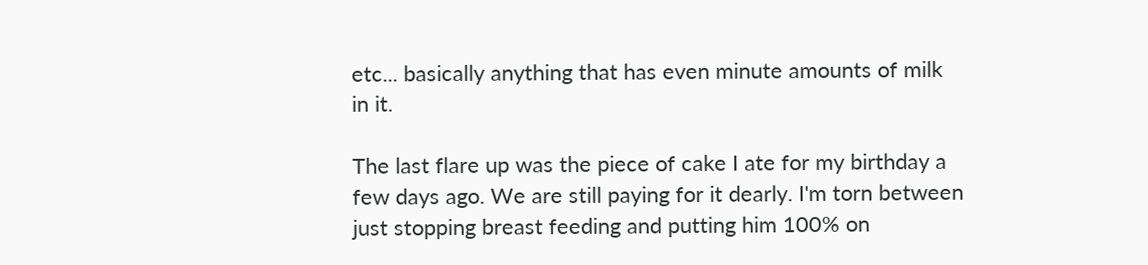etc... basically anything that has even minute amounts of milk in it.

The last flare up was the piece of cake I ate for my birthday a few days ago. We are still paying for it dearly. I'm torn between just stopping breast feeding and putting him 100% on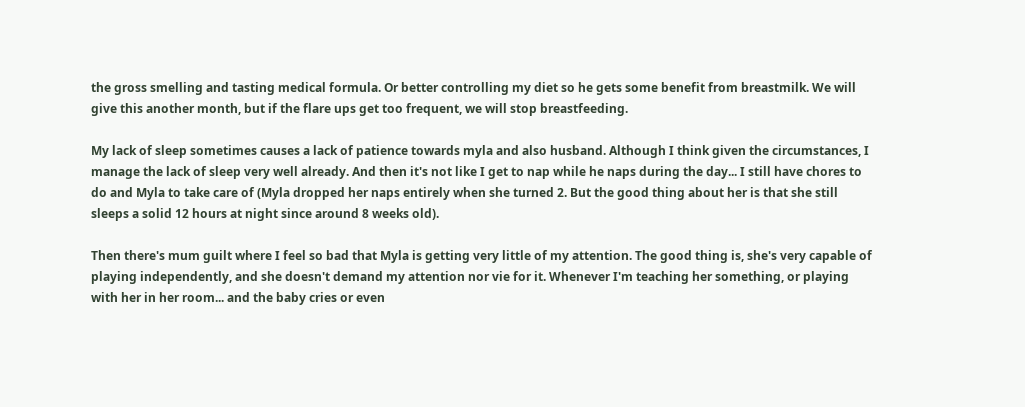the gross smelling and tasting medical formula. Or better controlling my diet so he gets some benefit from breastmilk. We will give this another month, but if the flare ups get too frequent, we will stop breastfeeding.

My lack of sleep sometimes causes a lack of patience towards myla and also husband. Although I think given the circumstances, I manage the lack of sleep very well already. And then it's not like I get to nap while he naps during the day... I still have chores to do and Myla to take care of (Myla dropped her naps entirely when she turned 2. But the good thing about her is that she still sleeps a solid 12 hours at night since around 8 weeks old).

Then there's mum guilt where I feel so bad that Myla is getting very little of my attention. The good thing is, she's very capable of playing independently, and she doesn't demand my attention nor vie for it. Whenever I'm teaching her something, or playing with her in her room... and the baby cries or even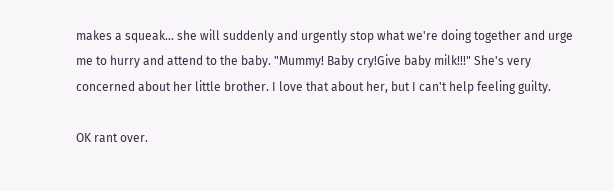makes a squeak... she will suddenly and urgently stop what we're doing together and urge me to hurry and attend to the baby. "Mummy! Baby cry!Give baby milk!!!" She's very concerned about her little brother. I love that about her, but I can't help feeling guilty.

OK rant over.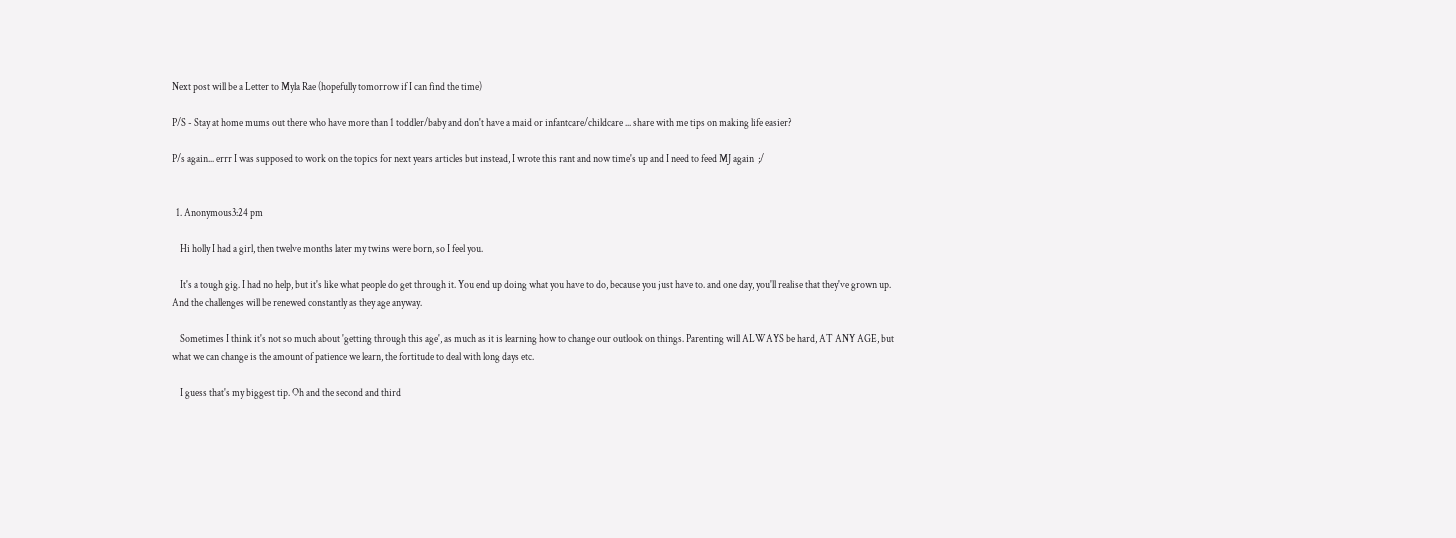Next post will be a Letter to Myla Rae (hopefully tomorrow if I can find the time)

P/S - Stay at home mums out there who have more than 1 toddler/baby and don't have a maid or infantcare/childcare ... share with me tips on making life easier?

P/s again... errr I was supposed to work on the topics for next years articles but instead, I wrote this rant and now time's up and I need to feed MJ again  ;/


  1. Anonymous3:24 pm

    Hi holly I had a girl, then twelve months later my twins were born, so I feel you.

    It's a tough gig. I had no help, but it's like what people do get through it. You end up doing what you have to do, because you just have to. and one day, you'll realise that they've grown up. And the challenges will be renewed constantly as they age anyway.

    Sometimes I think it's not so much about 'getting through this age', as much as it is learning how to change our outlook on things. Parenting will ALWAYS be hard, AT ANY AGE, but what we can change is the amount of patience we learn, the fortitude to deal with long days etc.

    I guess that's my biggest tip. Oh and the second and third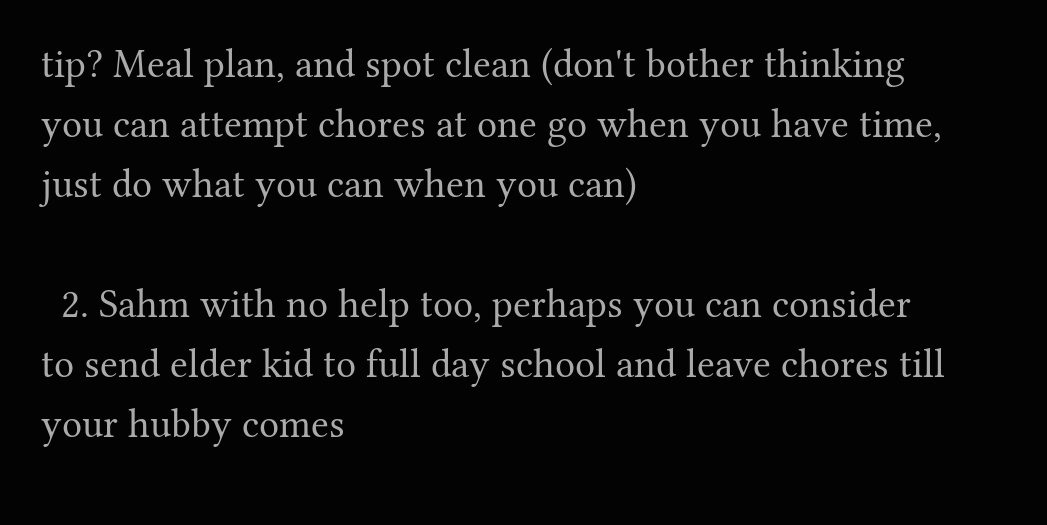tip? Meal plan, and spot clean (don't bother thinking you can attempt chores at one go when you have time, just do what you can when you can)

  2. Sahm with no help too, perhaps you can consider to send elder kid to full day school and leave chores till your hubby comes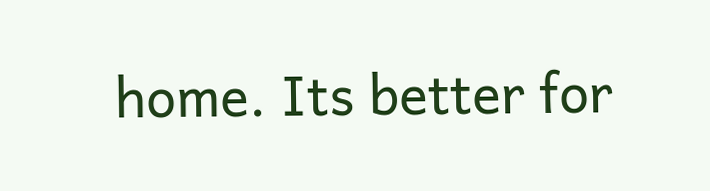home. Its better for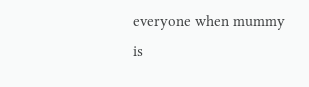everyone when mummy is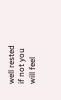well rested if not you will feel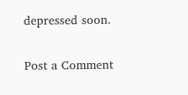depressed soon.


Post a Comment